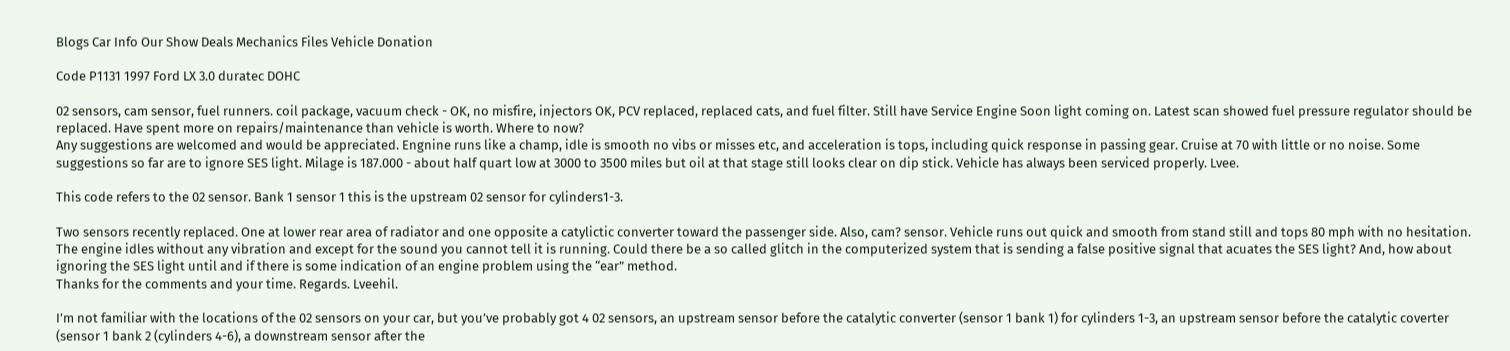Blogs Car Info Our Show Deals Mechanics Files Vehicle Donation

Code P1131 1997 Ford LX 3.0 duratec DOHC

02 sensors, cam sensor, fuel runners. coil package, vacuum check - OK, no misfire, injectors OK, PCV replaced, replaced cats, and fuel filter. Still have Service Engine Soon light coming on. Latest scan showed fuel pressure regulator should be replaced. Have spent more on repairs/maintenance than vehicle is worth. Where to now?
Any suggestions are welcomed and would be appreciated. Engnine runs like a champ, idle is smooth no vibs or misses etc, and acceleration is tops, including quick response in passing gear. Cruise at 70 with little or no noise. Some suggestions so far are to ignore SES light. Milage is 187.000 - about half quart low at 3000 to 3500 miles but oil at that stage still looks clear on dip stick. Vehicle has always been serviced properly. Lvee.

This code refers to the 02 sensor. Bank 1 sensor 1 this is the upstream 02 sensor for cylinders1-3.

Two sensors recently replaced. One at lower rear area of radiator and one opposite a catylictic converter toward the passenger side. Also, cam? sensor. Vehicle runs out quick and smooth from stand still and tops 80 mph with no hesitation. The engine idles without any vibration and except for the sound you cannot tell it is running. Could there be a so called glitch in the computerized system that is sending a false positive signal that acuates the SES light? And, how about ignoring the SES light until and if there is some indication of an engine problem using the “ear” method.
Thanks for the comments and your time. Regards. Lveehil.

I’m not familiar with the locations of the 02 sensors on your car, but you’ve probably got 4 02 sensors, an upstream sensor before the catalytic converter (sensor 1 bank 1) for cylinders 1-3, an upstream sensor before the catalytic coverter (sensor 1 bank 2 (cylinders 4-6), a downstream sensor after the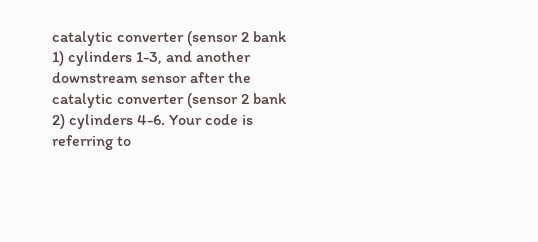catalytic converter (sensor 2 bank 1) cylinders 1-3, and another downstream sensor after the catalytic converter (sensor 2 bank 2) cylinders 4-6. Your code is referring to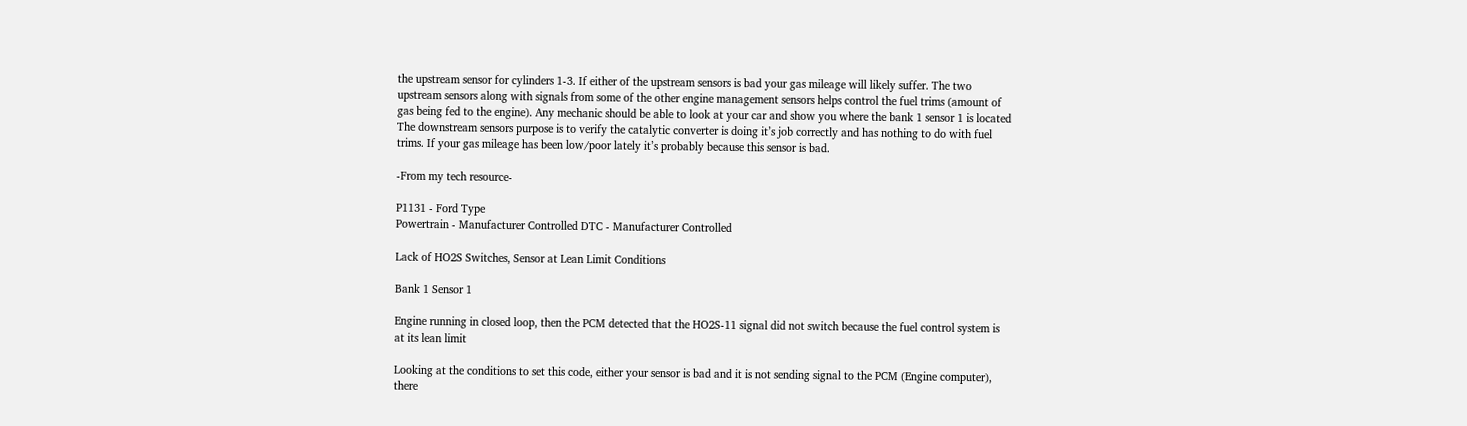the upstream sensor for cylinders 1-3. If either of the upstream sensors is bad your gas mileage will likely suffer. The two upstream sensors along with signals from some of the other engine management sensors helps control the fuel trims (amount of gas being fed to the engine). Any mechanic should be able to look at your car and show you where the bank 1 sensor 1 is located The downstream sensors purpose is to verify the catalytic converter is doing it’s job correctly and has nothing to do with fuel trims. If your gas mileage has been low/poor lately it’s probably because this sensor is bad.

-From my tech resource-

P1131 - Ford Type
Powertrain - Manufacturer Controlled DTC - Manufacturer Controlled

Lack of HO2S Switches, Sensor at Lean Limit Conditions

Bank 1 Sensor 1

Engine running in closed loop, then the PCM detected that the HO2S-11 signal did not switch because the fuel control system is at its lean limit

Looking at the conditions to set this code, either your sensor is bad and it is not sending signal to the PCM (Engine computer), there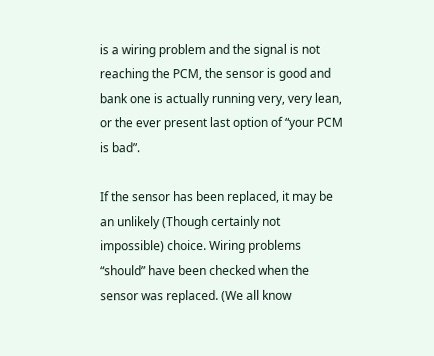is a wiring problem and the signal is not reaching the PCM, the sensor is good and bank one is actually running very, very lean, or the ever present last option of “your PCM is bad”.

If the sensor has been replaced, it may be an unlikely (Though certainly not impossible) choice. Wiring problems “should” have been checked when the sensor was replaced. (We all know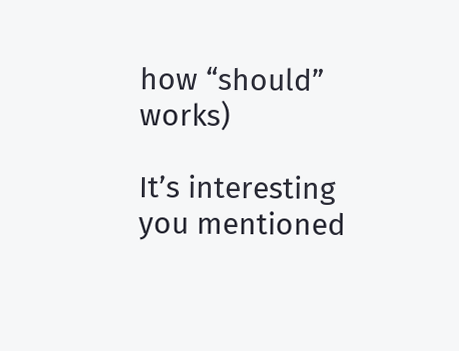how “should” works)

It’s interesting you mentioned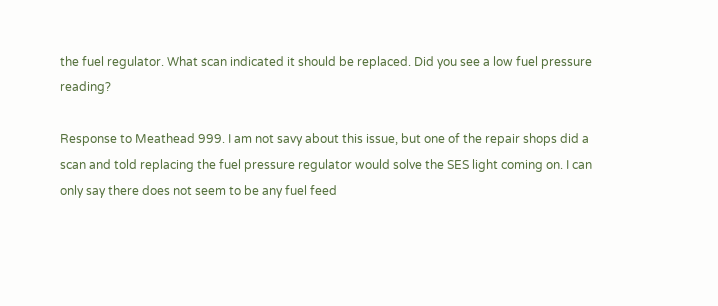the fuel regulator. What scan indicated it should be replaced. Did you see a low fuel pressure reading?

Response to Meathead 999. I am not savy about this issue, but one of the repair shops did a scan and told replacing the fuel pressure regulator would solve the SES light coming on. I can only say there does not seem to be any fuel feed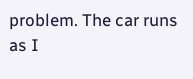problem. The car runs as I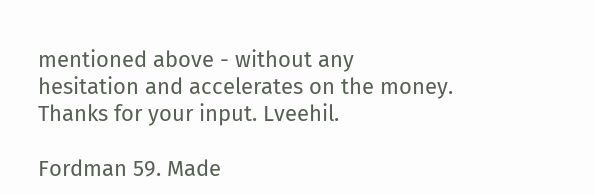mentioned above - without any hesitation and accelerates on the money.
Thanks for your input. Lveehil.

Fordman 59. Made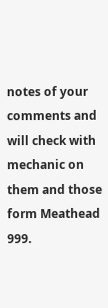notes of your comments and will check with mechanic on them and those form Meathead 999.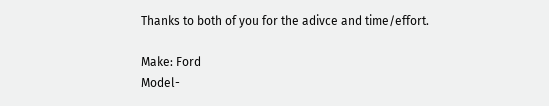Thanks to both of you for the adivce and time/effort.

Make: Ford
Model-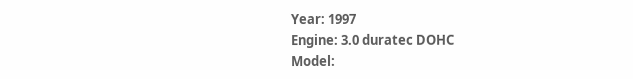Year: 1997
Engine: 3.0 duratec DOHC
Model: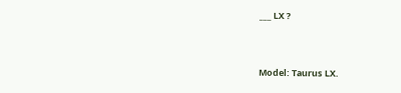___ LX ?


Model: Taurus LX.